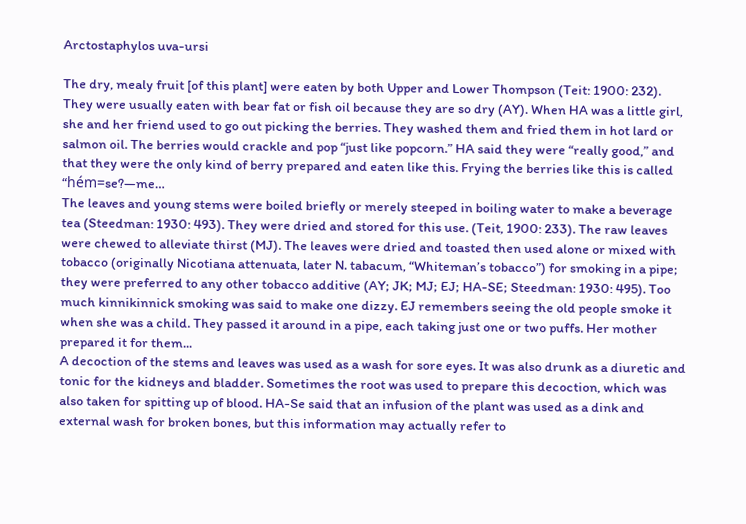Arctostaphylos uva-ursi

The dry, mealy fruit [of this plant] were eaten by both Upper and Lower Thompson (Teit: 1900: 232). They were usually eaten with bear fat or fish oil because they are so dry (AY). When HA was a little girl, she and her friend used to go out picking the berries. They washed them and fried them in hot lard or salmon oil. The berries would crackle and pop “just like popcorn.” HA said they were “really good,” and that they were the only kind of berry prepared and eaten like this. Frying the berries like this is called “hém=se?—me…
The leaves and young stems were boiled briefly or merely steeped in boiling water to make a beverage tea (Steedman: 1930: 493). They were dried and stored for this use. (Teit, 1900: 233). The raw leaves were chewed to alleviate thirst (MJ). The leaves were dried and toasted then used alone or mixed with tobacco (originally Nicotiana attenuata, later N. tabacum, “Whiteman’s tobacco”) for smoking in a pipe; they were preferred to any other tobacco additive (AY; JK; MJ; EJ; HA-SE; Steedman: 1930: 495). Too much kinnikinnick smoking was said to make one dizzy. EJ remembers seeing the old people smoke it when she was a child. They passed it around in a pipe, each taking just one or two puffs. Her mother prepared it for them...
A decoction of the stems and leaves was used as a wash for sore eyes. It was also drunk as a diuretic and tonic for the kidneys and bladder. Sometimes the root was used to prepare this decoction, which was also taken for spitting up of blood. HA-Se said that an infusion of the plant was used as a dink and external wash for broken bones, but this information may actually refer to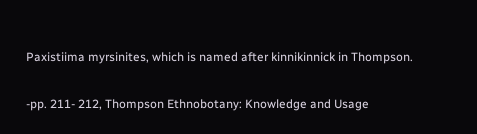Paxistiima myrsinites, which is named after kinnikinnick in Thompson.

-pp. 211- 212, Thompson Ethnobotany: Knowledge and Usage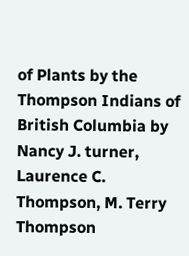of Plants by the Thompson Indians of British Columbia by Nancy J. turner, Laurence C. Thompson, M. Terry Thompson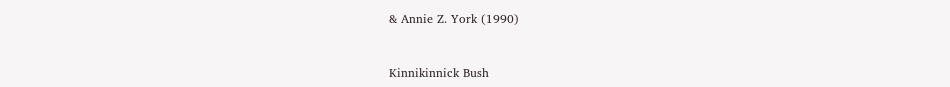& Annie Z. York (1990)


Kinnikinnick Bush